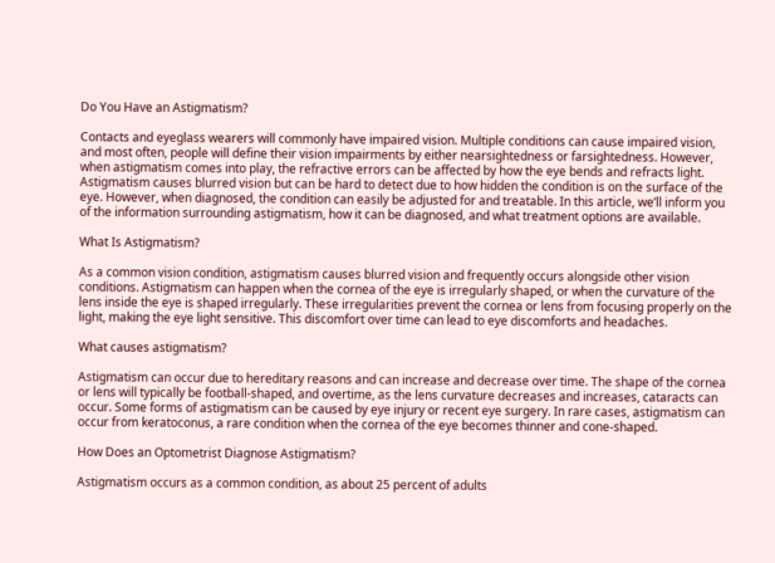Do You Have an Astigmatism?

Contacts and eyeglass wearers will commonly have impaired vision. Multiple conditions can cause impaired vision, and most often, people will define their vision impairments by either nearsightedness or farsightedness. However, when astigmatism comes into play, the refractive errors can be affected by how the eye bends and refracts light. Astigmatism causes blurred vision but can be hard to detect due to how hidden the condition is on the surface of the eye. However, when diagnosed, the condition can easily be adjusted for and treatable. In this article, we’ll inform you of the information surrounding astigmatism, how it can be diagnosed, and what treatment options are available.

What Is Astigmatism?

As a common vision condition, astigmatism causes blurred vision and frequently occurs alongside other vision conditions. Astigmatism can happen when the cornea of the eye is irregularly shaped, or when the curvature of the lens inside the eye is shaped irregularly. These irregularities prevent the cornea or lens from focusing properly on the light, making the eye light sensitive. This discomfort over time can lead to eye discomforts and headaches.

What causes astigmatism?

Astigmatism can occur due to hereditary reasons and can increase and decrease over time. The shape of the cornea or lens will typically be football-shaped, and overtime, as the lens curvature decreases and increases, cataracts can occur. Some forms of astigmatism can be caused by eye injury or recent eye surgery. In rare cases, astigmatism can occur from keratoconus, a rare condition when the cornea of the eye becomes thinner and cone-shaped.

How Does an Optometrist Diagnose Astigmatism?

Astigmatism occurs as a common condition, as about 25 percent of adults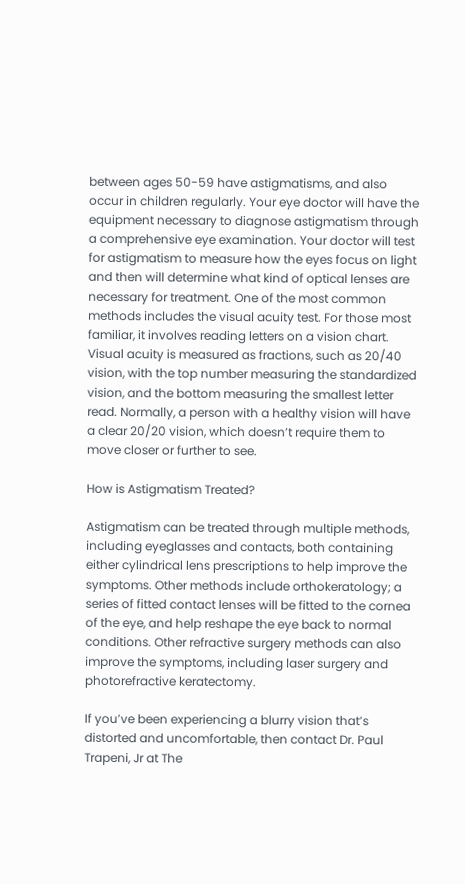between ages 50-59 have astigmatisms, and also occur in children regularly. Your eye doctor will have the equipment necessary to diagnose astigmatism through a comprehensive eye examination. Your doctor will test for astigmatism to measure how the eyes focus on light and then will determine what kind of optical lenses are necessary for treatment. One of the most common methods includes the visual acuity test. For those most familiar, it involves reading letters on a vision chart. Visual acuity is measured as fractions, such as 20/40 vision, with the top number measuring the standardized vision, and the bottom measuring the smallest letter read. Normally, a person with a healthy vision will have a clear 20/20 vision, which doesn’t require them to move closer or further to see.

How is Astigmatism Treated?

Astigmatism can be treated through multiple methods, including eyeglasses and contacts, both containing either cylindrical lens prescriptions to help improve the symptoms. Other methods include orthokeratology; a series of fitted contact lenses will be fitted to the cornea of the eye, and help reshape the eye back to normal conditions. Other refractive surgery methods can also improve the symptoms, including laser surgery and photorefractive keratectomy.

If you’ve been experiencing a blurry vision that’s distorted and uncomfortable, then contact Dr. Paul Trapeni, Jr at The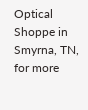Optical Shoppe in Smyrna, TN, for more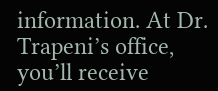information. At Dr. Trapeni’s office, you’ll receive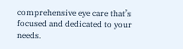comprehensive eye care that’s focused and dedicated to your needs.